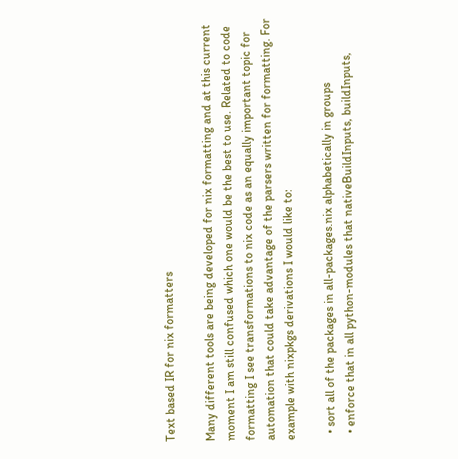Text based IR for nix formatters

Many different tools are being developed for nix formatting and at this current moment I am still confused which one would be the best to use. Related to code formatting I see transformations to nix code as an equally important topic for automation that could take advantage of the parsers written for formatting. For example with nixpkgs derivations I would like to:

  • sort all of the packages in all-packages.nix alphabetically in groups
  • enforce that in all python-modules that nativeBuildInputs, buildInputs,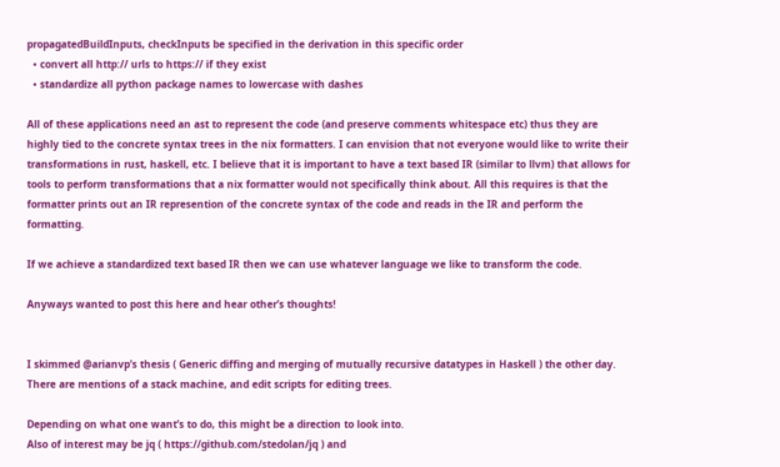propagatedBuildInputs, checkInputs be specified in the derivation in this specific order
  • convert all http:// urls to https:// if they exist
  • standardize all python package names to lowercase with dashes

All of these applications need an ast to represent the code (and preserve comments whitespace etc) thus they are highly tied to the concrete syntax trees in the nix formatters. I can envision that not everyone would like to write their transformations in rust, haskell, etc. I believe that it is important to have a text based IR (similar to llvm) that allows for tools to perform transformations that a nix formatter would not specifically think about. All this requires is that the formatter prints out an IR represention of the concrete syntax of the code and reads in the IR and perform the formatting.

If we achieve a standardized text based IR then we can use whatever language we like to transform the code.

Anyways wanted to post this here and hear other’s thoughts!


I skimmed @arianvp’s thesis ( Generic diffing and merging of mutually recursive datatypes in Haskell ) the other day.
There are mentions of a stack machine, and edit scripts for editing trees.

Depending on what one want’s to do, this might be a direction to look into.
Also of interest may be jq ( https://github.com/stedolan/jq ) and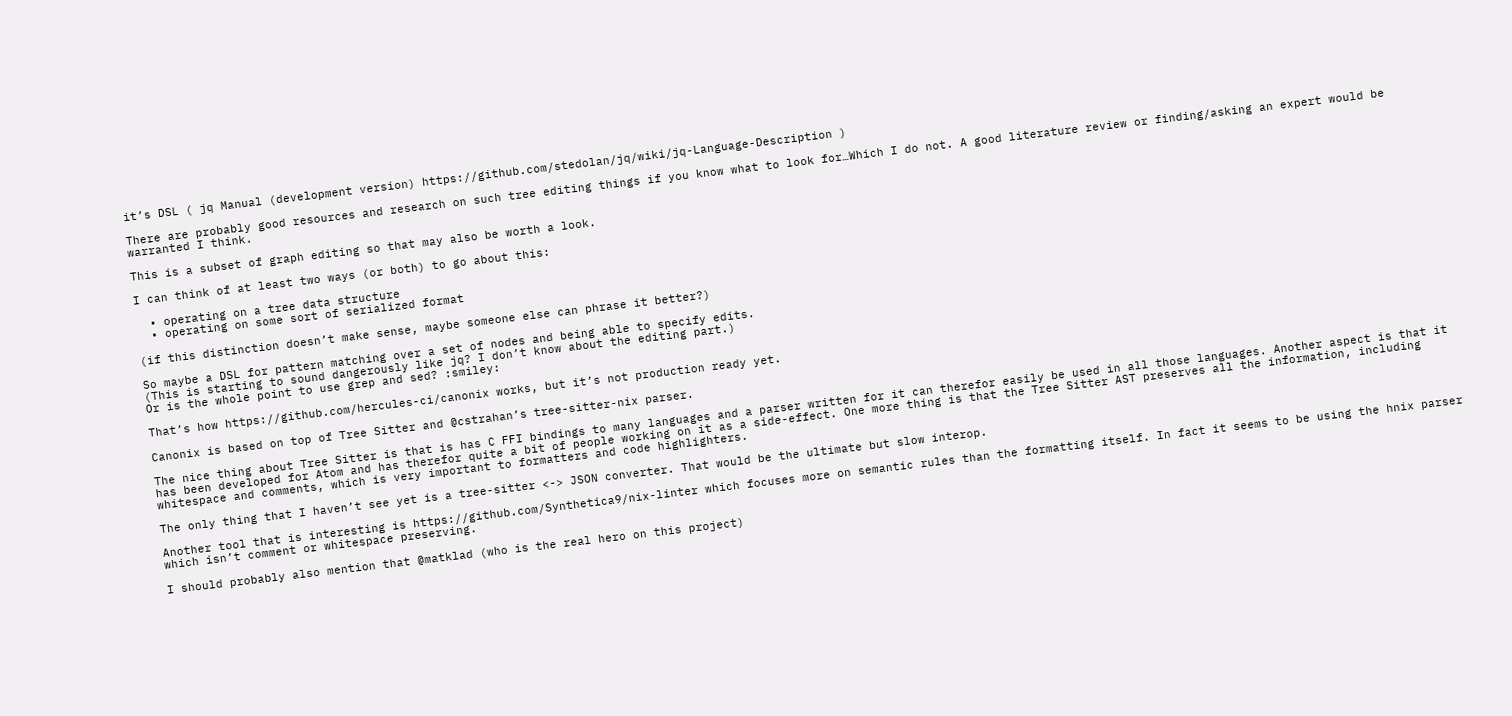it’s DSL ( jq Manual (development version) https://github.com/stedolan/jq/wiki/jq-Language-Description )

There are probably good resources and research on such tree editing things if you know what to look for…Which I do not. A good literature review or finding/asking an expert would be warranted I think.

This is a subset of graph editing so that may also be worth a look.

I can think of at least two ways (or both) to go about this:

  • operating on a tree data structure
  • operating on some sort of serialized format

(if this distinction doesn’t make sense, maybe someone else can phrase it better?)

So maybe a DSL for pattern matching over a set of nodes and being able to specify edits.
(This is starting to sound dangerously like jq? I don’t know about the editing part.)
Or is the whole point to use grep and sed? :smiley:

That’s how https://github.com/hercules-ci/canonix works, but it’s not production ready yet.

Canonix is based on top of Tree Sitter and @cstrahan’s tree-sitter-nix parser.

The nice thing about Tree Sitter is that is has C FFI bindings to many languages and a parser written for it can therefor easily be used in all those languages. Another aspect is that it has been developed for Atom and has therefor quite a bit of people working on it as a side-effect. One more thing is that the Tree Sitter AST preserves all the information, including whitespace and comments, which is very important to formatters and code highlighters.

The only thing that I haven’t see yet is a tree-sitter <-> JSON converter. That would be the ultimate but slow interop.

Another tool that is interesting is https://github.com/Synthetica9/nix-linter which focuses more on semantic rules than the formatting itself. In fact it seems to be using the hnix parser which isn’t comment or whitespace preserving.

I should probably also mention that @matklad (who is the real hero on this project)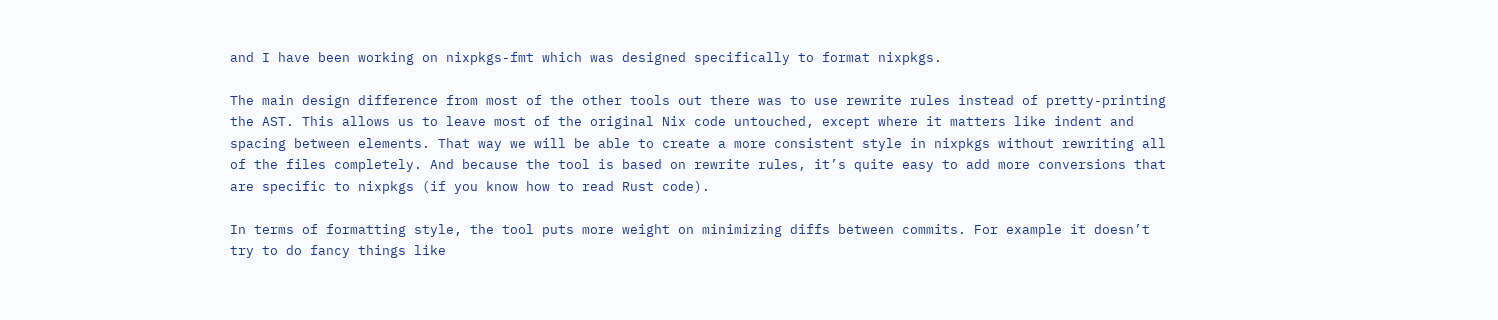and I have been working on nixpkgs-fmt which was designed specifically to format nixpkgs.

The main design difference from most of the other tools out there was to use rewrite rules instead of pretty-printing the AST. This allows us to leave most of the original Nix code untouched, except where it matters like indent and spacing between elements. That way we will be able to create a more consistent style in nixpkgs without rewriting all of the files completely. And because the tool is based on rewrite rules, it’s quite easy to add more conversions that are specific to nixpkgs (if you know how to read Rust code).

In terms of formatting style, the tool puts more weight on minimizing diffs between commits. For example it doesn’t try to do fancy things like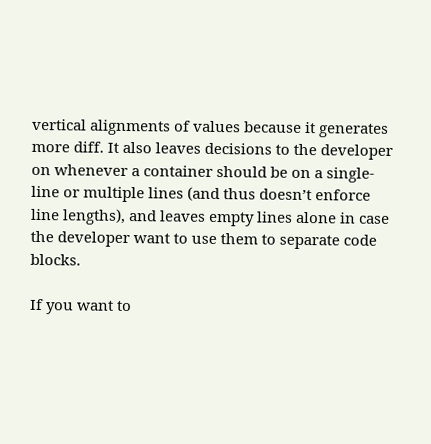vertical alignments of values because it generates more diff. It also leaves decisions to the developer on whenever a container should be on a single-line or multiple lines (and thus doesn’t enforce line lengths), and leaves empty lines alone in case the developer want to use them to separate code blocks.

If you want to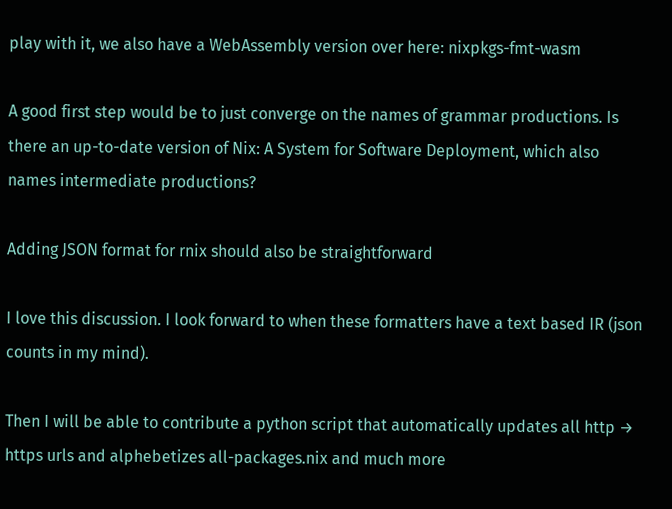play with it, we also have a WebAssembly version over here: nixpkgs-fmt-wasm

A good first step would be to just converge on the names of grammar productions. Is there an up-to-date version of Nix: A System for Software Deployment, which also names intermediate productions?

Adding JSON format for rnix should also be straightforward

I love this discussion. I look forward to when these formatters have a text based IR (json counts in my mind).

Then I will be able to contribute a python script that automatically updates all http → https urls and alphebetizes all-packages.nix and much more